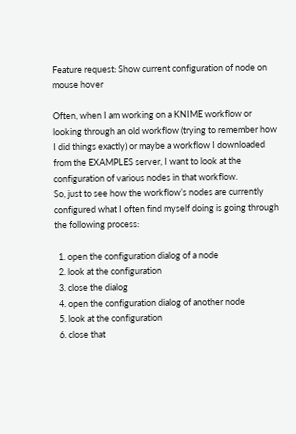Feature request: Show current configuration of node on mouse hover

Often, when I am working on a KNIME workflow or looking through an old workflow (trying to remember how I did things exactly) or maybe a workflow I downloaded from the EXAMPLES server, I want to look at the configuration of various nodes in that workflow.
So, just to see how the workflow’s nodes are currently configured what I often find myself doing is going through the following process:

  1. open the configuration dialog of a node
  2. look at the configuration
  3. close the dialog
  4. open the configuration dialog of another node
  5. look at the configuration
  6. close that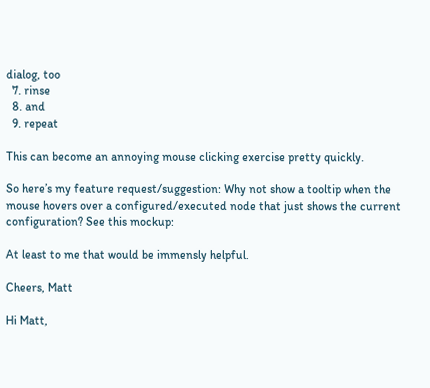dialog, too
  7. rinse
  8. and
  9. repeat

This can become an annoying mouse clicking exercise pretty quickly.

So here’s my feature request/suggestion: Why not show a tooltip when the mouse hovers over a configured/executed node that just shows the current configuration? See this mockup:

At least to me that would be immensly helpful.

Cheers, Matt

Hi Matt,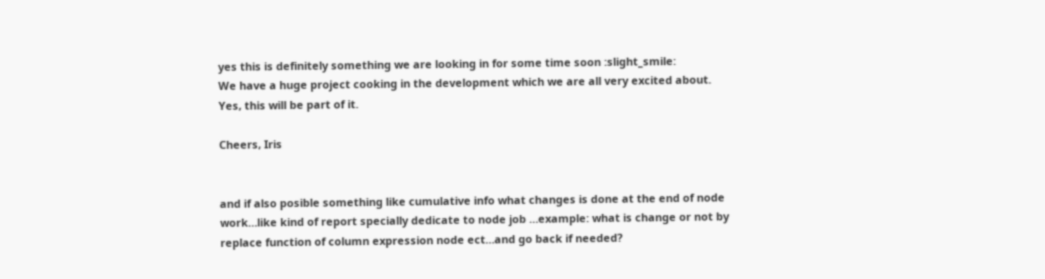yes this is definitely something we are looking in for some time soon :slight_smile:
We have a huge project cooking in the development which we are all very excited about.
Yes, this will be part of it.

Cheers, Iris


and if also posible something like cumulative info what changes is done at the end of node work…like kind of report specially dedicate to node job …example: what is change or not by replace function of column expression node ect…and go back if needed?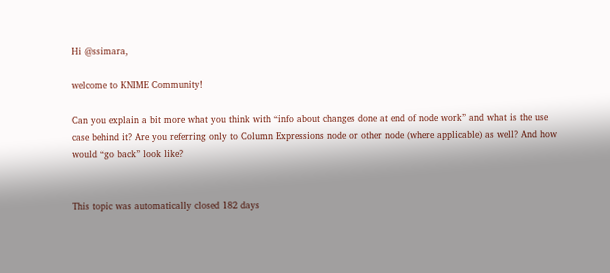Hi @ssimara,

welcome to KNIME Community!

Can you explain a bit more what you think with “info about changes done at end of node work” and what is the use case behind it? Are you referring only to Column Expressions node or other node (where applicable) as well? And how would “go back” look like?


This topic was automatically closed 182 days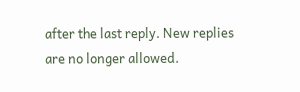after the last reply. New replies are no longer allowed.